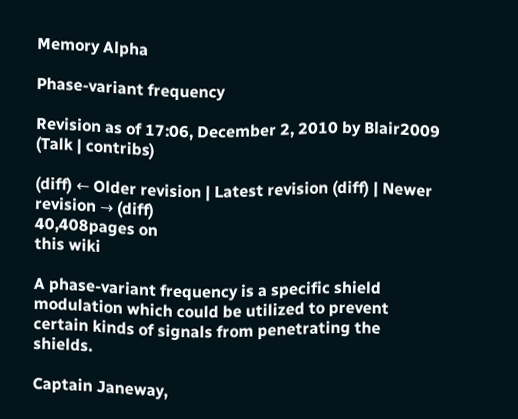Memory Alpha

Phase-variant frequency

Revision as of 17:06, December 2, 2010 by Blair2009 (Talk | contribs)

(diff) ← Older revision | Latest revision (diff) | Newer revision → (diff)
40,408pages on
this wiki

A phase-variant frequency is a specific shield modulation which could be utilized to prevent certain kinds of signals from penetrating the shields.

Captain Janeway,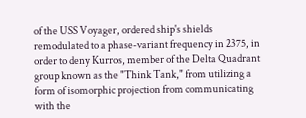of the USS Voyager, ordered ship's shields remodulated to a phase-variant frequency in 2375, in order to deny Kurros, member of the Delta Quadrant group known as the "Think Tank," from utilizing a form of isomorphic projection from communicating with the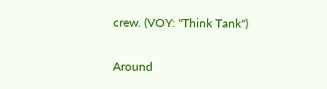crew. (VOY: "Think Tank")

Around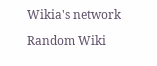Wikia's network

Random Wiki